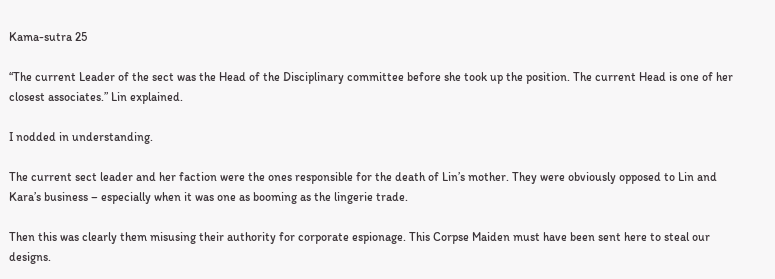Kama-sutra 25

“The current Leader of the sect was the Head of the Disciplinary committee before she took up the position. The current Head is one of her closest associates.” Lin explained.

I nodded in understanding.

The current sect leader and her faction were the ones responsible for the death of Lin’s mother. They were obviously opposed to Lin and Kara’s business – especially when it was one as booming as the lingerie trade.

Then this was clearly them misusing their authority for corporate espionage. This Corpse Maiden must have been sent here to steal our designs.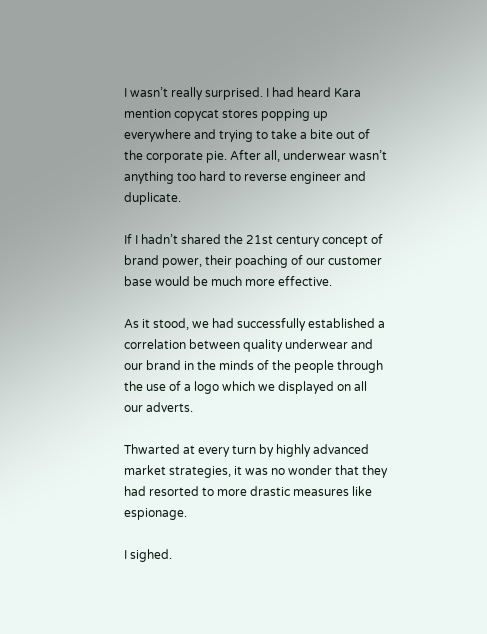I wasn’t really surprised. I had heard Kara mention copycat stores popping up everywhere and trying to take a bite out of the corporate pie. After all, underwear wasn’t anything too hard to reverse engineer and duplicate.

If I hadn’t shared the 21st century concept of brand power, their poaching of our customer base would be much more effective.

As it stood, we had successfully established a correlation between quality underwear and our brand in the minds of the people through the use of a logo which we displayed on all our adverts.

Thwarted at every turn by highly advanced market strategies, it was no wonder that they had resorted to more drastic measures like espionage.

I sighed.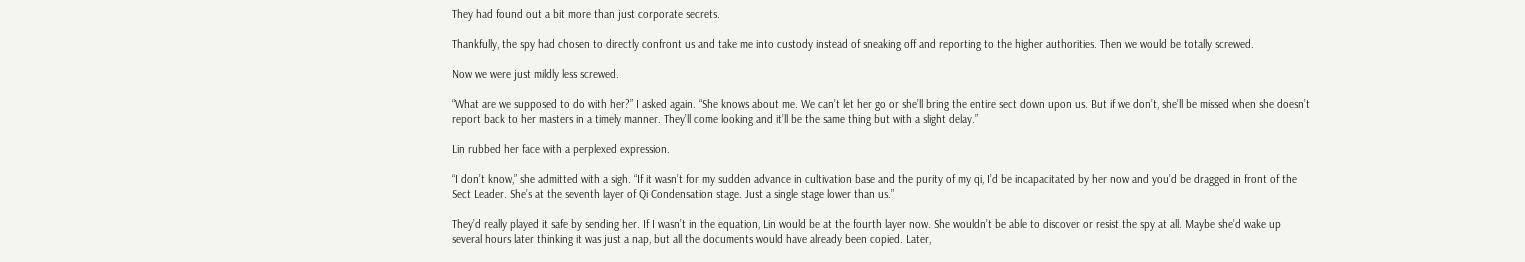They had found out a bit more than just corporate secrets.

Thankfully, the spy had chosen to directly confront us and take me into custody instead of sneaking off and reporting to the higher authorities. Then we would be totally screwed.

Now we were just mildly less screwed.

“What are we supposed to do with her?” I asked again. “She knows about me. We can’t let her go or she’ll bring the entire sect down upon us. But if we don’t, she’ll be missed when she doesn’t report back to her masters in a timely manner. They’ll come looking and it’ll be the same thing but with a slight delay.”

Lin rubbed her face with a perplexed expression.

“I don’t know,” she admitted with a sigh. “If it wasn’t for my sudden advance in cultivation base and the purity of my qi, I’d be incapacitated by her now and you’d be dragged in front of the Sect Leader. She’s at the seventh layer of Qi Condensation stage. Just a single stage lower than us.”

They’d really played it safe by sending her. If I wasn’t in the equation, Lin would be at the fourth layer now. She wouldn’t be able to discover or resist the spy at all. Maybe she’d wake up several hours later thinking it was just a nap, but all the documents would have already been copied. Later,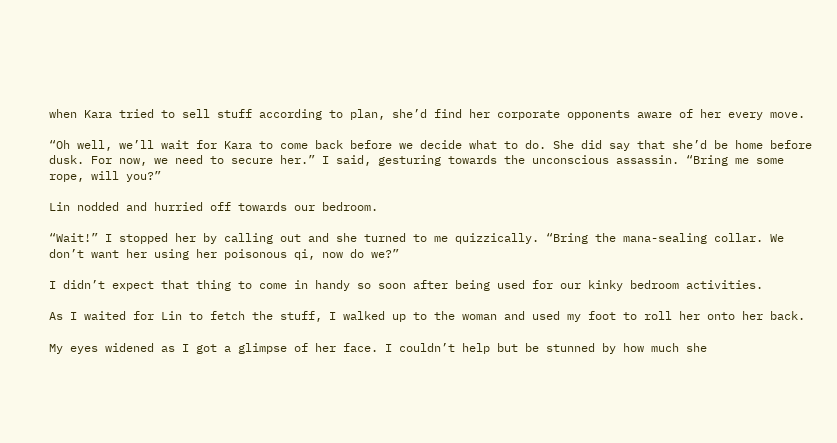when Kara tried to sell stuff according to plan, she’d find her corporate opponents aware of her every move.

“Oh well, we’ll wait for Kara to come back before we decide what to do. She did say that she’d be home before dusk. For now, we need to secure her.” I said, gesturing towards the unconscious assassin. “Bring me some rope, will you?”

Lin nodded and hurried off towards our bedroom.

“Wait!” I stopped her by calling out and she turned to me quizzically. “Bring the mana-sealing collar. We don’t want her using her poisonous qi, now do we?”

I didn’t expect that thing to come in handy so soon after being used for our kinky bedroom activities.

As I waited for Lin to fetch the stuff, I walked up to the woman and used my foot to roll her onto her back.

My eyes widened as I got a glimpse of her face. I couldn’t help but be stunned by how much she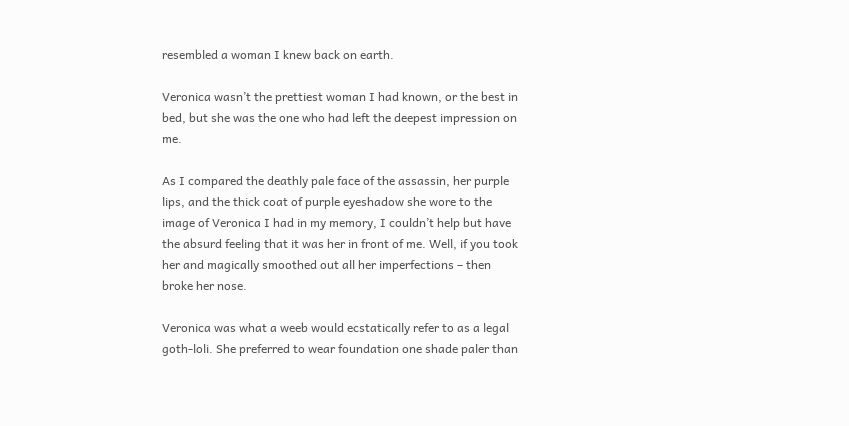resembled a woman I knew back on earth.

Veronica wasn’t the prettiest woman I had known, or the best in bed, but she was the one who had left the deepest impression on me.

As I compared the deathly pale face of the assassin, her purple lips, and the thick coat of purple eyeshadow she wore to the image of Veronica I had in my memory, I couldn’t help but have the absurd feeling that it was her in front of me. Well, if you took her and magically smoothed out all her imperfections – then broke her nose.

Veronica was what a weeb would ecstatically refer to as a legal goth-loli. She preferred to wear foundation one shade paler than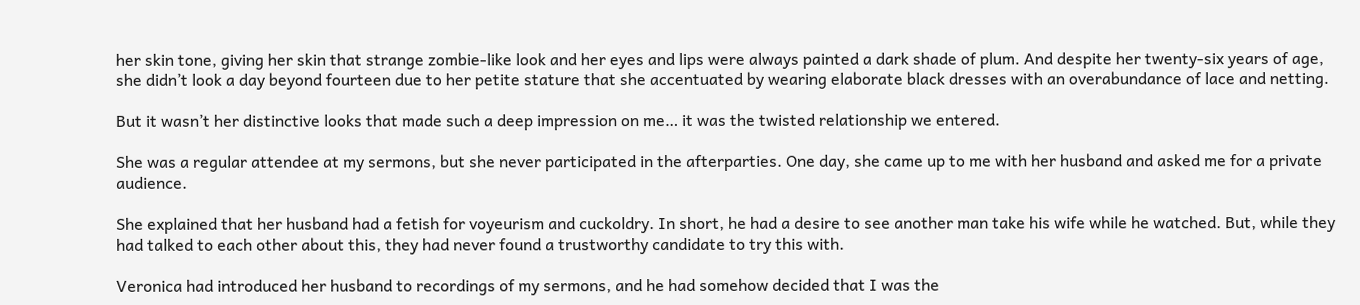her skin tone, giving her skin that strange zombie-like look and her eyes and lips were always painted a dark shade of plum. And despite her twenty-six years of age, she didn’t look a day beyond fourteen due to her petite stature that she accentuated by wearing elaborate black dresses with an overabundance of lace and netting.

But it wasn’t her distinctive looks that made such a deep impression on me… it was the twisted relationship we entered.

She was a regular attendee at my sermons, but she never participated in the afterparties. One day, she came up to me with her husband and asked me for a private audience.

She explained that her husband had a fetish for voyeurism and cuckoldry. In short, he had a desire to see another man take his wife while he watched. But, while they had talked to each other about this, they had never found a trustworthy candidate to try this with.

Veronica had introduced her husband to recordings of my sermons, and he had somehow decided that I was the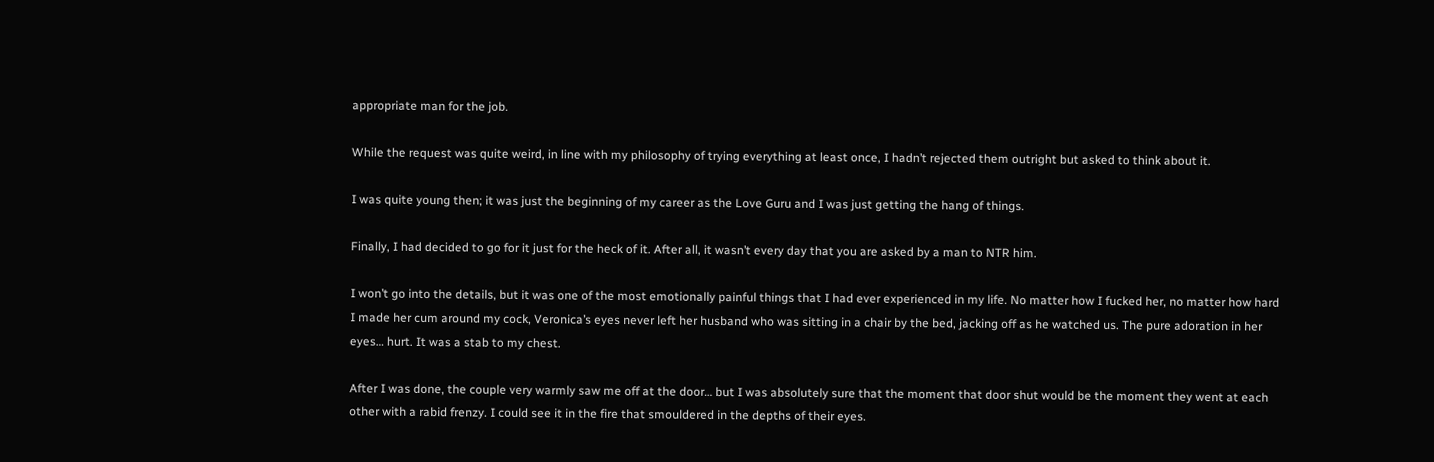appropriate man for the job.

While the request was quite weird, in line with my philosophy of trying everything at least once, I hadn’t rejected them outright but asked to think about it.

I was quite young then; it was just the beginning of my career as the Love Guru and I was just getting the hang of things.

Finally, I had decided to go for it just for the heck of it. After all, it wasn’t every day that you are asked by a man to NTR him.

I won’t go into the details, but it was one of the most emotionally painful things that I had ever experienced in my life. No matter how I fucked her, no matter how hard I made her cum around my cock, Veronica’s eyes never left her husband who was sitting in a chair by the bed, jacking off as he watched us. The pure adoration in her eyes… hurt. It was a stab to my chest.

After I was done, the couple very warmly saw me off at the door… but I was absolutely sure that the moment that door shut would be the moment they went at each other with a rabid frenzy. I could see it in the fire that smouldered in the depths of their eyes.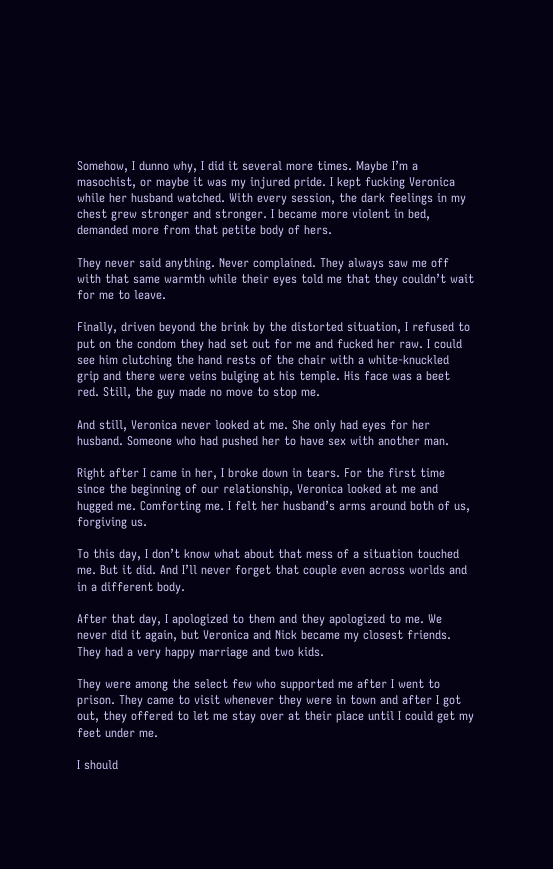Somehow, I dunno why, I did it several more times. Maybe I’m a masochist, or maybe it was my injured pride. I kept fucking Veronica while her husband watched. With every session, the dark feelings in my chest grew stronger and stronger. I became more violent in bed, demanded more from that petite body of hers.

They never said anything. Never complained. They always saw me off with that same warmth while their eyes told me that they couldn’t wait for me to leave.

Finally, driven beyond the brink by the distorted situation, I refused to put on the condom they had set out for me and fucked her raw. I could see him clutching the hand rests of the chair with a white-knuckled grip and there were veins bulging at his temple. His face was a beet red. Still, the guy made no move to stop me.

And still, Veronica never looked at me. She only had eyes for her husband. Someone who had pushed her to have sex with another man.

Right after I came in her, I broke down in tears. For the first time since the beginning of our relationship, Veronica looked at me and hugged me. Comforting me. I felt her husband’s arms around both of us, forgiving us.

To this day, I don’t know what about that mess of a situation touched me. But it did. And I’ll never forget that couple even across worlds and in a different body.

After that day, I apologized to them and they apologized to me. We never did it again, but Veronica and Nick became my closest friends. They had a very happy marriage and two kids.

They were among the select few who supported me after I went to prison. They came to visit whenever they were in town and after I got out, they offered to let me stay over at their place until I could get my feet under me.

I should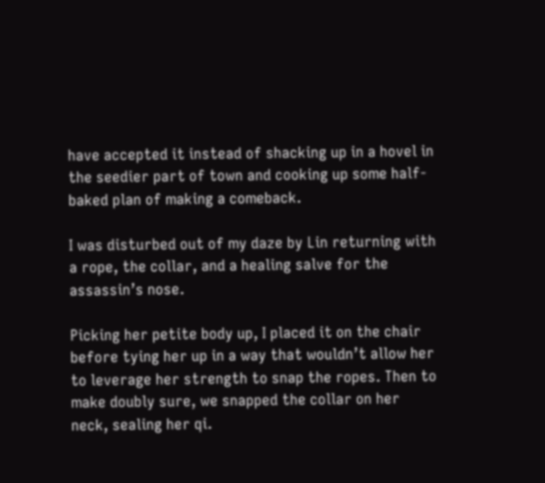have accepted it instead of shacking up in a hovel in the seedier part of town and cooking up some half-baked plan of making a comeback.

I was disturbed out of my daze by Lin returning with a rope, the collar, and a healing salve for the assassin’s nose.

Picking her petite body up, I placed it on the chair before tying her up in a way that wouldn’t allow her to leverage her strength to snap the ropes. Then to make doubly sure, we snapped the collar on her neck, sealing her qi.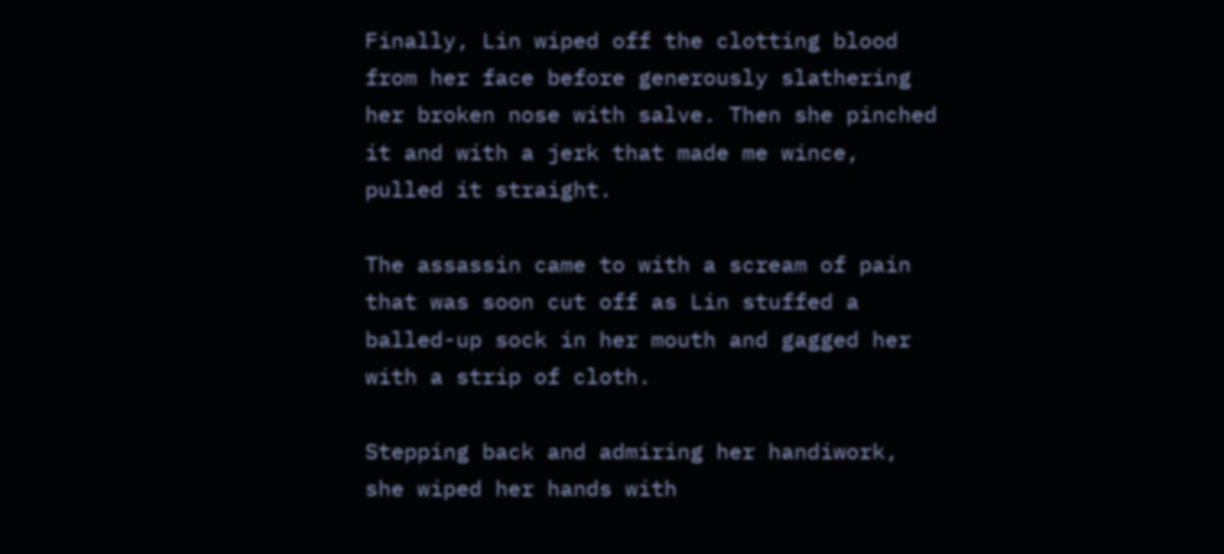Finally, Lin wiped off the clotting blood from her face before generously slathering her broken nose with salve. Then she pinched it and with a jerk that made me wince, pulled it straight.

The assassin came to with a scream of pain that was soon cut off as Lin stuffed a balled-up sock in her mouth and gagged her with a strip of cloth.

Stepping back and admiring her handiwork, she wiped her hands with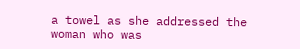a towel as she addressed the woman who was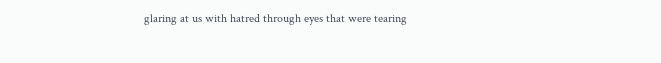glaring at us with hatred through eyes that were tearing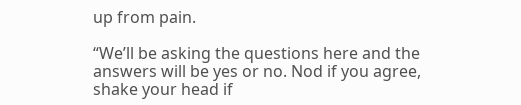up from pain.

“We’ll be asking the questions here and the answers will be yes or no. Nod if you agree, shake your head if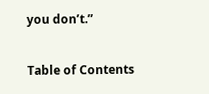you don’t.”

Table of Contents